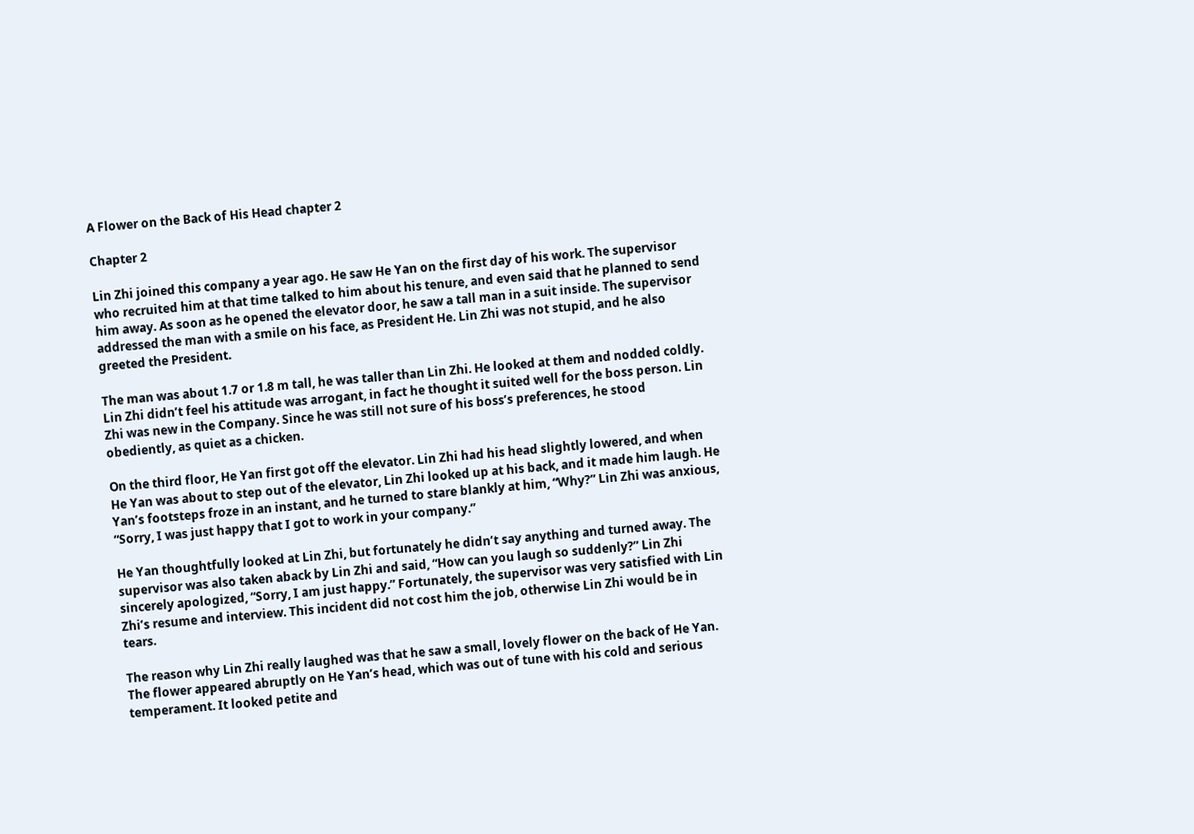A Flower on the Back of His Head chapter 2

Chapter 2

Lin Zhi joined this company a year ago. He saw He Yan on the first day of his work. The supervisor who recruited him at that time talked to him about his tenure, and even said that he planned to send him away. As soon as he opened the elevator door, he saw a tall man in a suit inside. The supervisor addressed the man with a smile on his face, as President He. Lin Zhi was not stupid, and he also greeted the President.

The man was about 1.7 or 1.8 m tall, he was taller than Lin Zhi. He looked at them and nodded coldly. Lin Zhi didn’t feel his attitude was arrogant, in fact he thought it suited well for the boss person. Lin Zhi was new in the Company. Since he was still not sure of his boss’s preferences, he stood obediently, as quiet as a chicken.

On the third floor, He Yan first got off the elevator. Lin Zhi had his head slightly lowered, and when He Yan was about to step out of the elevator, Lin Zhi looked up at his back, and it made him laugh. He Yan’s footsteps froze in an instant, and he turned to stare blankly at him, “Why?” Lin Zhi was anxious, “Sorry, I was just happy that I got to work in your company.”

He Yan thoughtfully looked at Lin Zhi, but fortunately he didn’t say anything and turned away. The supervisor was also taken aback by Lin Zhi and said, “How can you laugh so suddenly?” Lin Zhi sincerely apologized, “Sorry, I am just happy.” Fortunately, the supervisor was very satisfied with Lin Zhi’s resume and interview. This incident did not cost him the job, otherwise Lin Zhi would be in tears.

The reason why Lin Zhi really laughed was that he saw a small, lovely flower on the back of He Yan. The flower appeared abruptly on He Yan’s head, which was out of tune with his cold and serious temperament. It looked petite and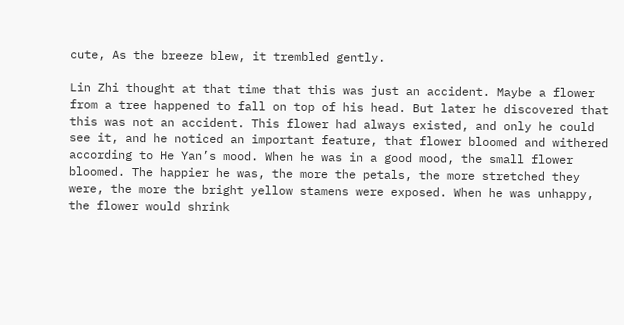cute, As the breeze blew, it trembled gently.

Lin Zhi thought at that time that this was just an accident. Maybe a flower from a tree happened to fall on top of his head. But later he discovered that this was not an accident. This flower had always existed, and only he could see it, and he noticed an important feature, that flower bloomed and withered according to He Yan’s mood. When he was in a good mood, the small flower bloomed. The happier he was, the more the petals, the more stretched they were, the more the bright yellow stamens were exposed. When he was unhappy, the flower would shrink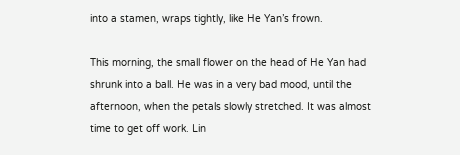into a stamen, wraps tightly, like He Yan’s frown.

This morning, the small flower on the head of He Yan had shrunk into a ball. He was in a very bad mood, until the afternoon, when the petals slowly stretched. It was almost time to get off work. Lin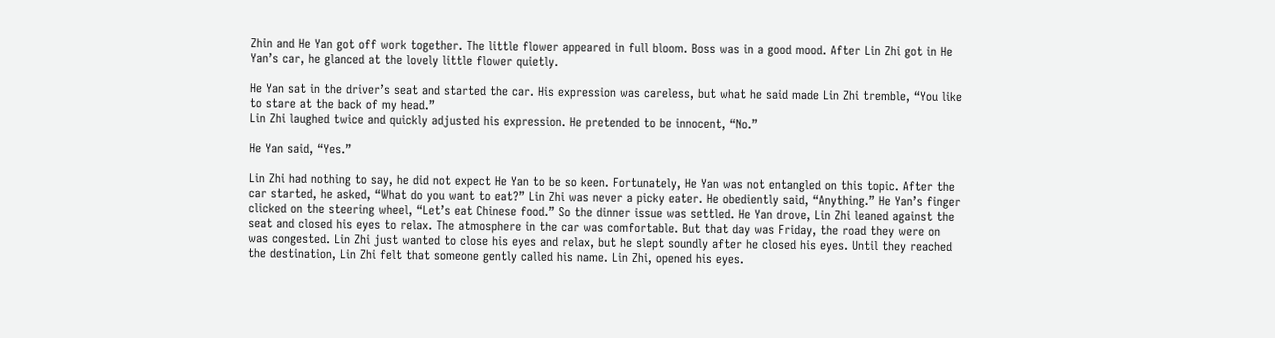Zhin and He Yan got off work together. The little flower appeared in full bloom. Boss was in a good mood. After Lin Zhi got in He Yan’s car, he glanced at the lovely little flower quietly.

He Yan sat in the driver’s seat and started the car. His expression was careless, but what he said made Lin Zhi tremble, “You like to stare at the back of my head.”
Lin Zhi laughed twice and quickly adjusted his expression. He pretended to be innocent, “No.”

He Yan said, “Yes.”

Lin Zhi had nothing to say, he did not expect He Yan to be so keen. Fortunately, He Yan was not entangled on this topic. After the car started, he asked, “What do you want to eat?” Lin Zhi was never a picky eater. He obediently said, “Anything.” He Yan’s finger clicked on the steering wheel, “Let’s eat Chinese food.” So the dinner issue was settled. He Yan drove, Lin Zhi leaned against the seat and closed his eyes to relax. The atmosphere in the car was comfortable. But that day was Friday, the road they were on was congested. Lin Zhi just wanted to close his eyes and relax, but he slept soundly after he closed his eyes. Until they reached the destination, Lin Zhi felt that someone gently called his name. Lin Zhi, opened his eyes.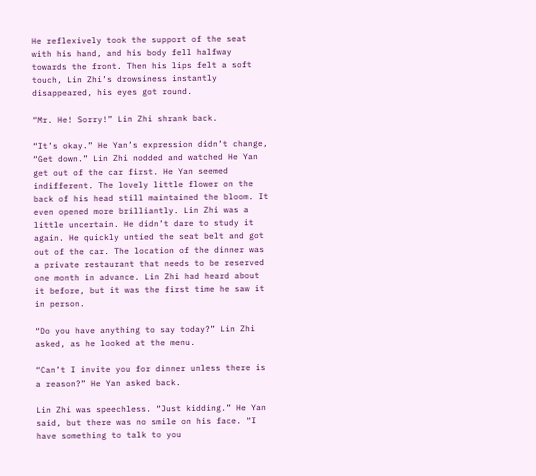He reflexively took the support of the seat with his hand, and his body fell halfway towards the front. Then his lips felt a soft touch, Lin Zhi’s drowsiness instantly disappeared, his eyes got round.

“Mr. He! Sorry!” Lin Zhi shrank back.

“It’s okay.” He Yan’s expression didn’t change, “Get down.” Lin Zhi nodded and watched He Yan get out of the car first. He Yan seemed indifferent. The lovely little flower on the back of his head still maintained the bloom. It even opened more brilliantly. Lin Zhi was a little uncertain. He didn’t dare to study it again. He quickly untied the seat belt and got out of the car. The location of the dinner was a private restaurant that needs to be reserved one month in advance. Lin Zhi had heard about it before, but it was the first time he saw it in person.

“Do you have anything to say today?” Lin Zhi asked, as he looked at the menu.

“Can’t I invite you for dinner unless there is a reason?” He Yan asked back.

Lin Zhi was speechless. “Just kidding.” He Yan said, but there was no smile on his face. “I have something to talk to you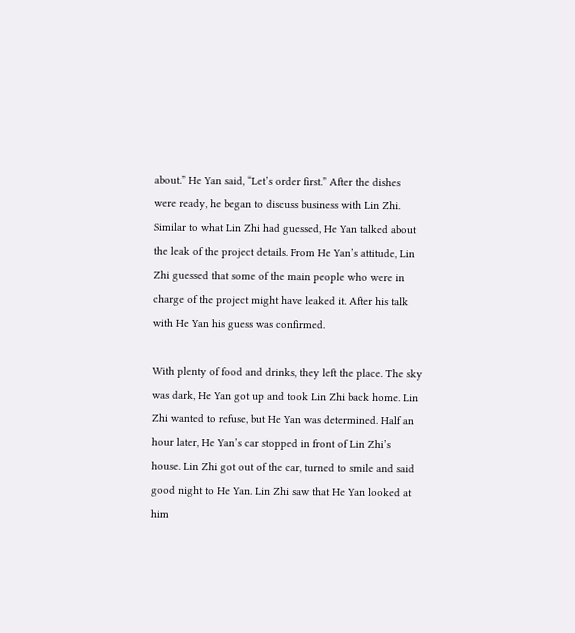about.” He Yan said, “Let’s order first.” After the dishes were ready, he began to discuss business with Lin Zhi. Similar to what Lin Zhi had guessed, He Yan talked about the leak of the project details. From He Yan’s attitude, Lin Zhi guessed that some of the main people who were in charge of the project might have leaked it. After his talk with He Yan his guess was confirmed.

With plenty of food and drinks, they left the place. The sky was dark, He Yan got up and took Lin Zhi back home. Lin Zhi wanted to refuse, but He Yan was determined. Half an hour later, He Yan’s car stopped in front of Lin Zhi’s house. Lin Zhi got out of the car, turned to smile and said good night to He Yan. Lin Zhi saw that He Yan looked at him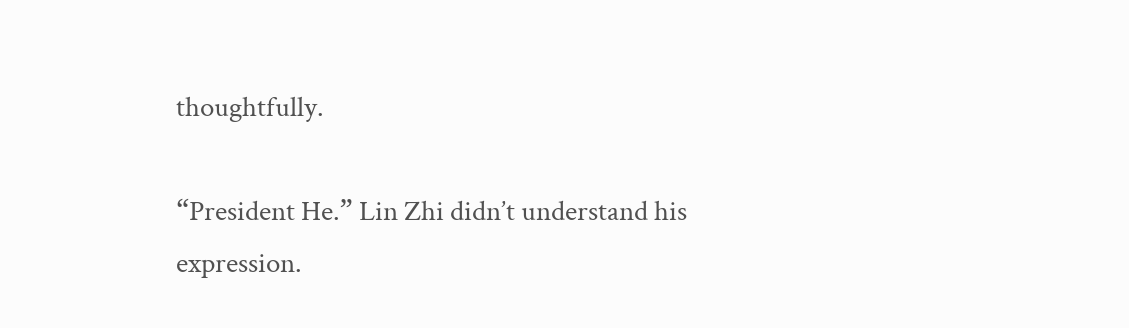thoughtfully.

“President He.” Lin Zhi didn’t understand his expression.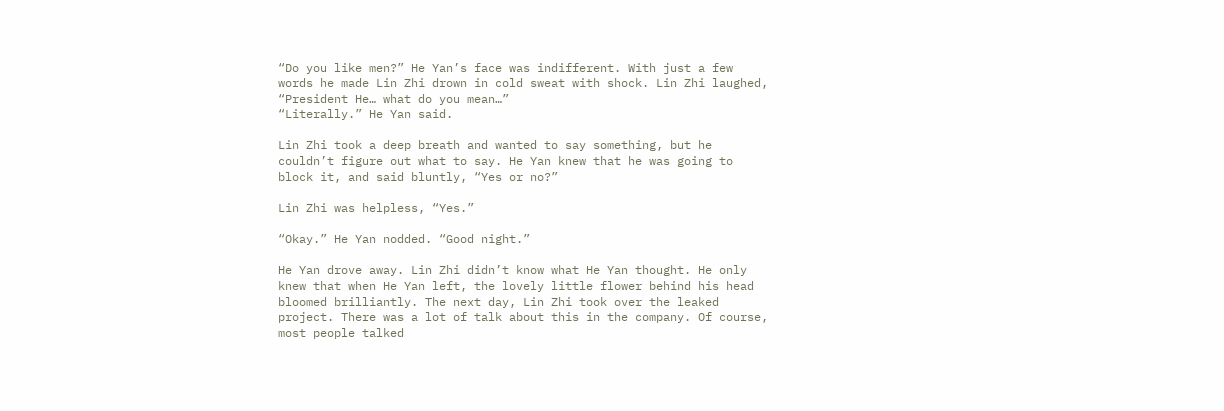“Do you like men?” He Yan’s face was indifferent. With just a few words he made Lin Zhi drown in cold sweat with shock. Lin Zhi laughed, “President He… what do you mean…”
“Literally.” He Yan said.

Lin Zhi took a deep breath and wanted to say something, but he couldn’t figure out what to say. He Yan knew that he was going to block it, and said bluntly, “Yes or no?”

Lin Zhi was helpless, “Yes.”

“Okay.” He Yan nodded. “Good night.”

He Yan drove away. Lin Zhi didn’t know what He Yan thought. He only knew that when He Yan left, the lovely little flower behind his head bloomed brilliantly. The next day, Lin Zhi took over the leaked project. There was a lot of talk about this in the company. Of course, most people talked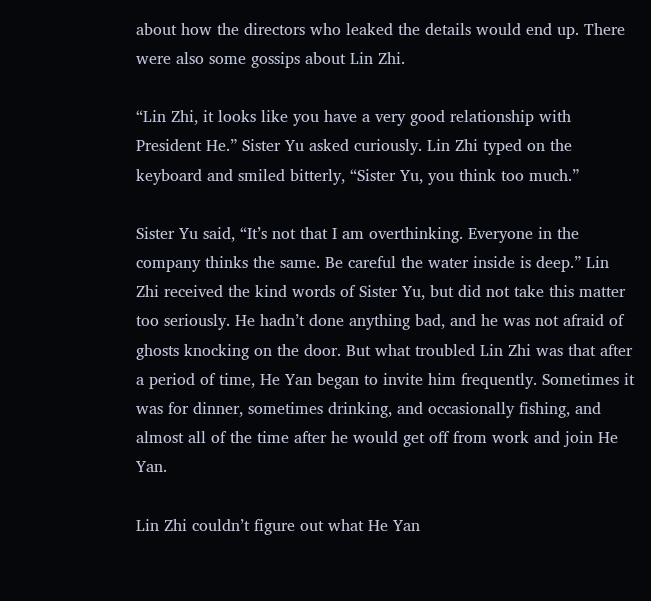about how the directors who leaked the details would end up. There were also some gossips about Lin Zhi.

“Lin Zhi, it looks like you have a very good relationship with President He.” Sister Yu asked curiously. Lin Zhi typed on the keyboard and smiled bitterly, “Sister Yu, you think too much.”

Sister Yu said, “It’s not that I am overthinking. Everyone in the company thinks the same. Be careful the water inside is deep.” Lin Zhi received the kind words of Sister Yu, but did not take this matter too seriously. He hadn’t done anything bad, and he was not afraid of ghosts knocking on the door. But what troubled Lin Zhi was that after a period of time, He Yan began to invite him frequently. Sometimes it was for dinner, sometimes drinking, and occasionally fishing, and almost all of the time after he would get off from work and join He Yan.

Lin Zhi couldn’t figure out what He Yan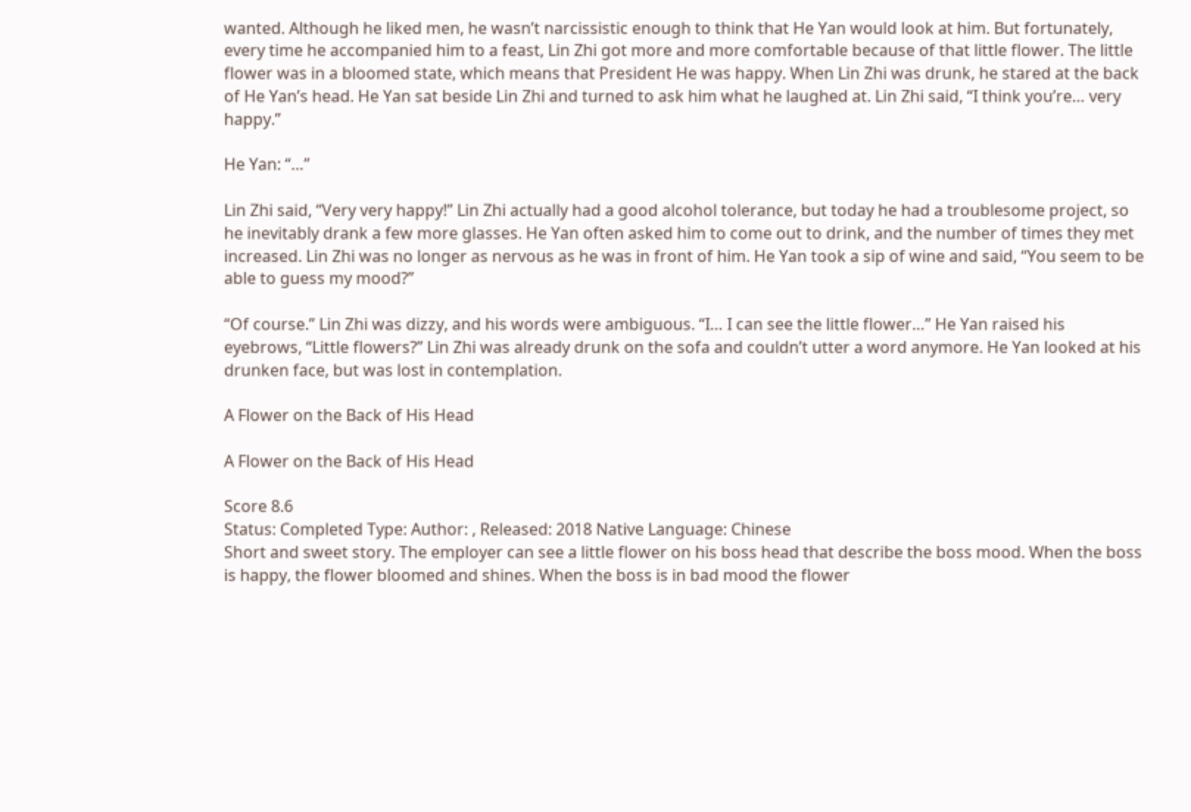wanted. Although he liked men, he wasn’t narcissistic enough to think that He Yan would look at him. But fortunately, every time he accompanied him to a feast, Lin Zhi got more and more comfortable because of that little flower. The little flower was in a bloomed state, which means that President He was happy. When Lin Zhi was drunk, he stared at the back of He Yan’s head. He Yan sat beside Lin Zhi and turned to ask him what he laughed at. Lin Zhi said, “I think you’re… very happy.”

He Yan: “…”

Lin Zhi said, “Very very happy!” Lin Zhi actually had a good alcohol tolerance, but today he had a troublesome project, so he inevitably drank a few more glasses. He Yan often asked him to come out to drink, and the number of times they met increased. Lin Zhi was no longer as nervous as he was in front of him. He Yan took a sip of wine and said, “You seem to be able to guess my mood?”

“Of course.” Lin Zhi was dizzy, and his words were ambiguous. “I… I can see the little flower…” He Yan raised his eyebrows, “Little flowers?” Lin Zhi was already drunk on the sofa and couldn’t utter a word anymore. He Yan looked at his drunken face, but was lost in contemplation.

A Flower on the Back of His Head

A Flower on the Back of His Head

Score 8.6
Status: Completed Type: Author: , Released: 2018 Native Language: Chinese
Short and sweet story. The employer can see a little flower on his boss head that describe the boss mood. When the boss is happy, the flower bloomed and shines. When the boss is in bad mood the flower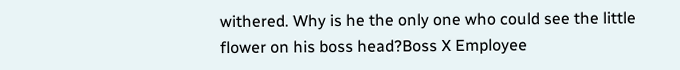withered. Why is he the only one who could see the little flower on his boss head?Boss X Employee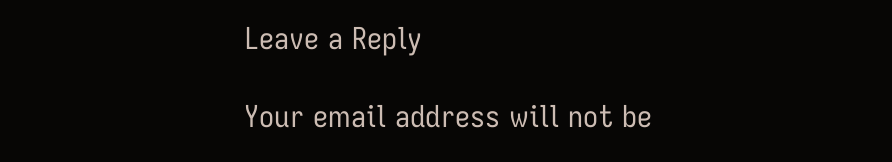Leave a Reply

Your email address will not be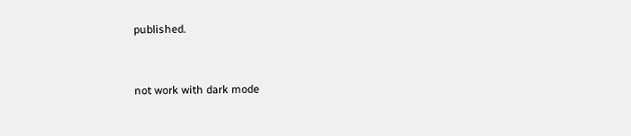published.


not work with dark mode